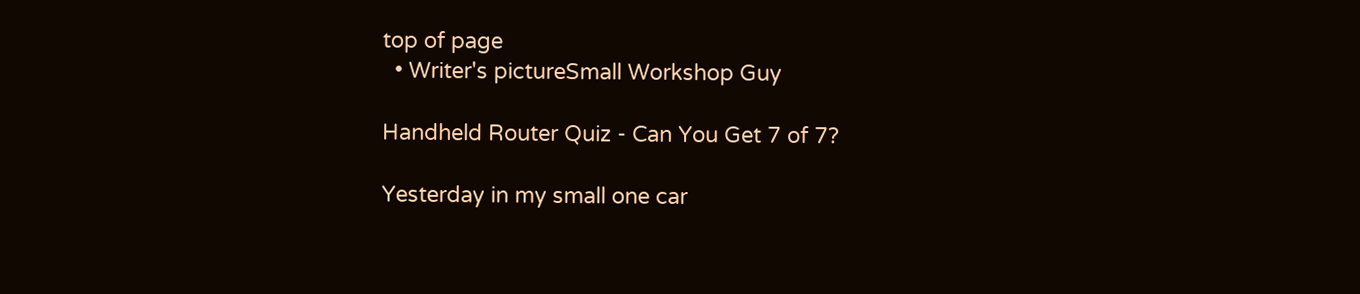top of page
  • Writer's pictureSmall Workshop Guy

Handheld Router Quiz - Can You Get 7 of 7?

Yesterday in my small one car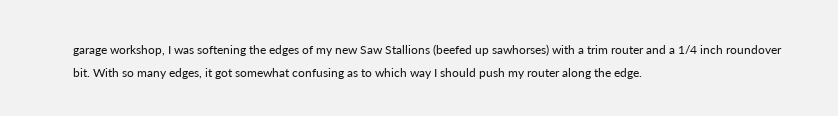garage workshop, I was softening the edges of my new Saw Stallions (beefed up sawhorses) with a trim router and a 1/4 inch roundover bit. With so many edges, it got somewhat confusing as to which way I should push my router along the edge.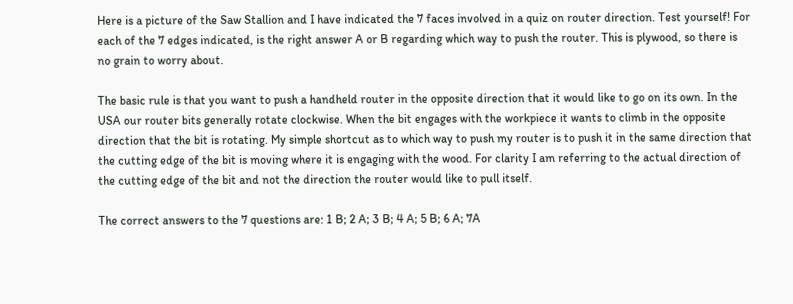Here is a picture of the Saw Stallion and I have indicated the 7 faces involved in a quiz on router direction. Test yourself! For each of the 7 edges indicated, is the right answer A or B regarding which way to push the router. This is plywood, so there is no grain to worry about.

The basic rule is that you want to push a handheld router in the opposite direction that it would like to go on its own. In the USA our router bits generally rotate clockwise. When the bit engages with the workpiece it wants to climb in the opposite direction that the bit is rotating. My simple shortcut as to which way to push my router is to push it in the same direction that the cutting edge of the bit is moving where it is engaging with the wood. For clarity I am referring to the actual direction of the cutting edge of the bit and not the direction the router would like to pull itself.

The correct answers to the 7 questions are: 1 B; 2 A; 3 B; 4 A; 5 B; 6 A; 7A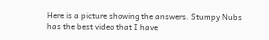Here is a picture showing the answers. Stumpy Nubs has the best video that I have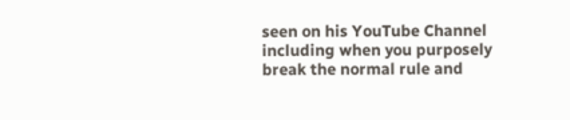seen on his YouTube Channel including when you purposely break the normal rule and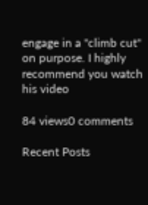engage in a "climb cut" on purpose. I highly recommend you watch his video

84 views0 comments

Recent Posts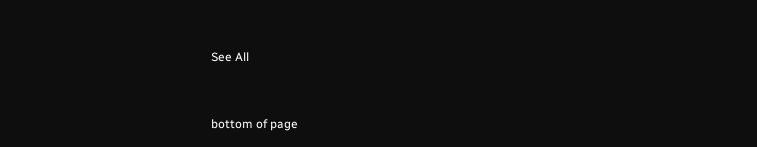See All


bottom of page